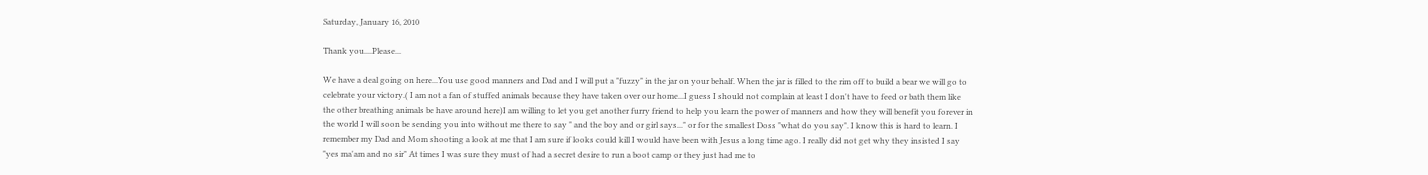Saturday, January 16, 2010

Thank you....Please...

We have a deal going on here...You use good manners and Dad and I will put a "fuzzy" in the jar on your behalf. When the jar is filled to the rim off to build a bear we will go to celebrate your victory.( I am not a fan of stuffed animals because they have taken over our home...I guess I should not complain at least I don't have to feed or bath them like the other breathing animals be have around here)I am willing to let you get another furry friend to help you learn the power of manners and how they will benefit you forever in the world I will soon be sending you into without me there to say " and the boy and or girl says..." or for the smallest Doss "what do you say". I know this is hard to learn. I remember my Dad and Mom shooting a look at me that I am sure if looks could kill I would have been with Jesus a long time ago. I really did not get why they insisted I say "yes ma'am and no sir" At times I was sure they must of had a secret desire to run a boot camp or they just had me to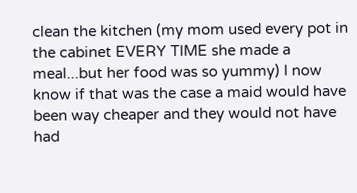clean the kitchen (my mom used every pot in the cabinet EVERY TIME she made a meal...but her food was so yummy) I now know if that was the case a maid would have been way cheaper and they would not have had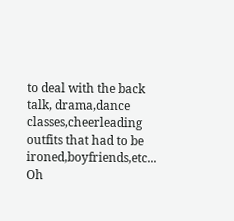to deal with the back talk, drama,dance classes,cheerleading outfits that had to be ironed,boyfriends,etc... Oh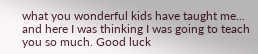what you wonderful kids have taught me... and here I was thinking I was going to teach you so much. Good luck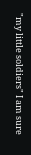"my little soldiers" I am sure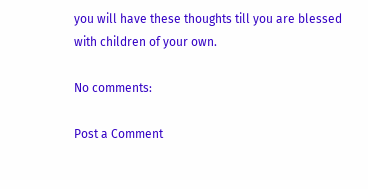you will have these thoughts till you are blessed with children of your own.

No comments:

Post a Comment